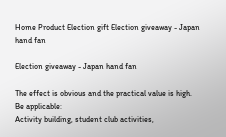Home Product Election gift Election giveaway - Japan hand fan

Election giveaway - Japan hand fan

The effect is obvious and the practical value is high.
Be applicable:
Activity building, student club activities,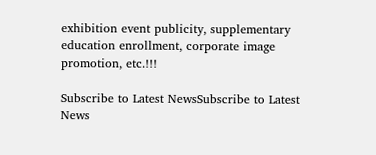exhibition event publicity, supplementary education enrollment, corporate image promotion, etc.!!!

Subscribe to Latest NewsSubscribe to Latest News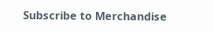Subscribe to Merchandise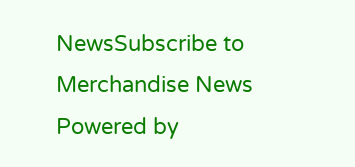NewsSubscribe to Merchandise News
Powered by